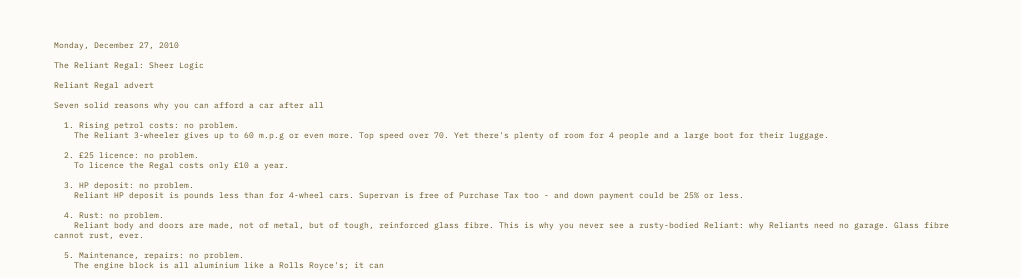Monday, December 27, 2010

The Reliant Regal: Sheer Logic

Reliant Regal advert

Seven solid reasons why you can afford a car after all

  1. Rising petrol costs: no problem.
    The Reliant 3-wheeler gives up to 60 m.p.g or even more. Top speed over 70. Yet there's plenty of room for 4 people and a large boot for their luggage.

  2. £25 licence: no problem.
    To licence the Regal costs only £10 a year.

  3. HP deposit: no problem.
    Reliant HP deposit is pounds less than for 4-wheel cars. Supervan is free of Purchase Tax too - and down payment could be 25% or less.

  4. Rust: no problem.
    Reliant body and doors are made, not of metal, but of tough, reinforced glass fibre. This is why you never see a rusty-bodied Reliant: why Reliants need no garage. Glass fibre cannot rust, ever.

  5. Maintenance, repairs: no problem.
    The engine block is all aluminium like a Rolls Royce's; it can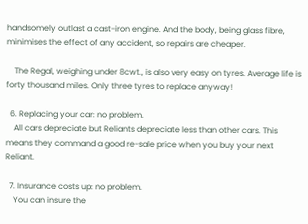handsomely outlast a cast-iron engine. And the body, being glass fibre, minimises the effect of any accident, so repairs are cheaper.

    The Regal, weighing under 8cwt., is also very easy on tyres. Average life is forty thousand miles. Only three tyres to replace anyway!

  6. Replacing your car: no problem.
    All cars depreciate but Reliants depreciate less than other cars. This means they command a good re-sale price when you buy your next Reliant.

  7. Insurance costs up: no problem.
    You can insure the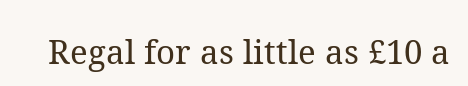Regal for as little as £10 a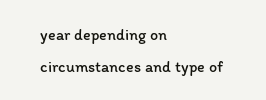year depending on circumstances and type of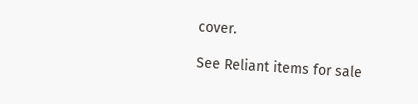cover.

See Reliant items for sale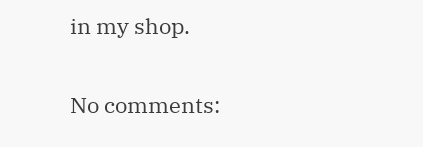in my shop.

No comments: